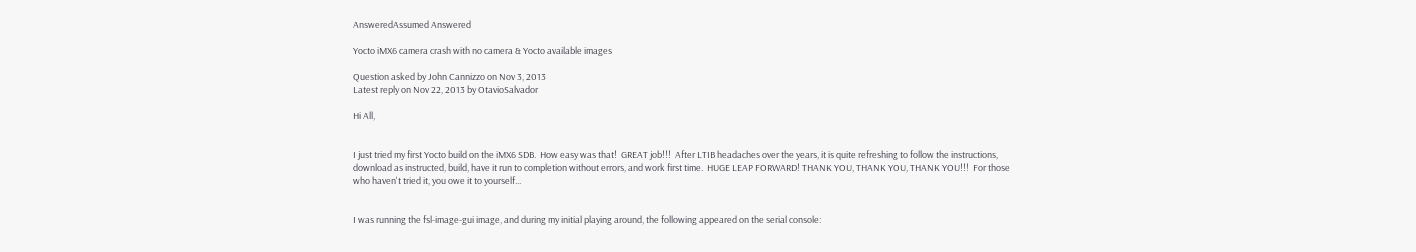AnsweredAssumed Answered

Yocto iMX6 camera crash with no camera & Yocto available images

Question asked by John Cannizzo on Nov 3, 2013
Latest reply on Nov 22, 2013 by OtavioSalvador

Hi All,


I just tried my first Yocto build on the iMX6 SDB.  How easy was that!  GREAT job!!!  After LTIB headaches over the years, it is quite refreshing to follow the instructions, download as instructed, build, have it run to completion without errors, and work first time.  HUGE LEAP FORWARD! THANK YOU, THANK YOU, THANK YOU!!!  For those who haven't tried it, you owe it to yourself...


I was running the fsl-image-gui image, and during my initial playing around, the following appeared on the serial console: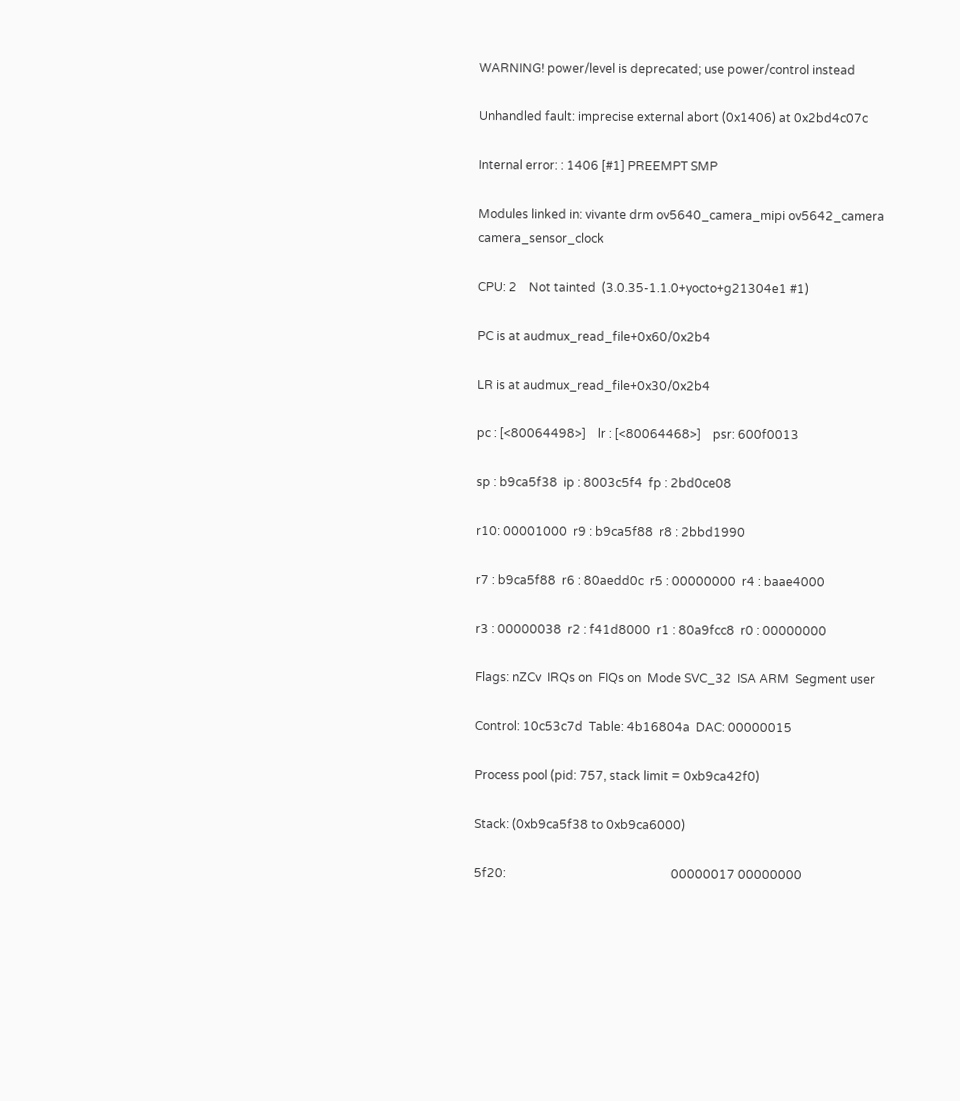WARNING! power/level is deprecated; use power/control instead

Unhandled fault: imprecise external abort (0x1406) at 0x2bd4c07c

Internal error: : 1406 [#1] PREEMPT SMP

Modules linked in: vivante drm ov5640_camera_mipi ov5642_camera camera_sensor_clock

CPU: 2    Not tainted  (3.0.35-1.1.0+yocto+g21304e1 #1)

PC is at audmux_read_file+0x60/0x2b4

LR is at audmux_read_file+0x30/0x2b4

pc : [<80064498>]    lr : [<80064468>]    psr: 600f0013

sp : b9ca5f38  ip : 8003c5f4  fp : 2bd0ce08

r10: 00001000  r9 : b9ca5f88  r8 : 2bbd1990

r7 : b9ca5f88  r6 : 80aedd0c  r5 : 00000000  r4 : baae4000

r3 : 00000038  r2 : f41d8000  r1 : 80a9fcc8  r0 : 00000000

Flags: nZCv  IRQs on  FIQs on  Mode SVC_32  ISA ARM  Segment user

Control: 10c53c7d  Table: 4b16804a  DAC: 00000015

Process pool (pid: 757, stack limit = 0xb9ca42f0)

Stack: (0xb9ca5f38 to 0xb9ca6000)

5f20:                                                       00000017 00000000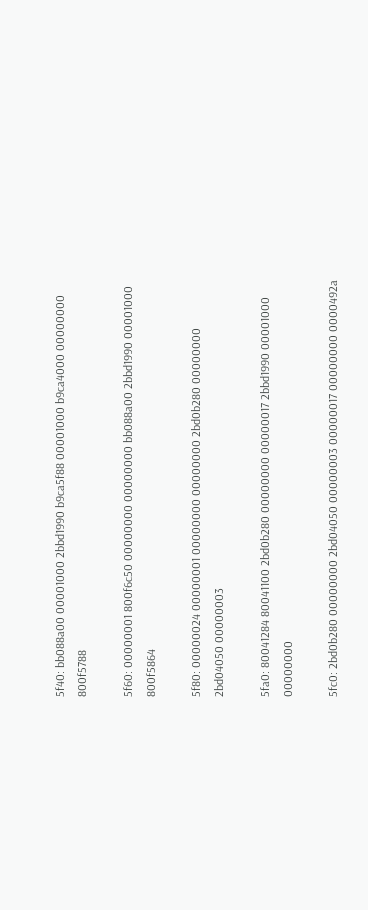5f40: bb088a00 00001000 2bbd1990 b9ca5f88 00001000 b9ca4000 00000000 800f5788

5f60: 00000001 800f6c50 00000000 00000000 bb088a00 2bbd1990 00001000 800f5864

5f80: 00000024 00000001 00000000 00000000 2bd0b280 00000000 2bd04050 00000003

5fa0: 80041284 80041100 2bd0b280 00000000 00000017 2bbd1990 00001000 00000000

5fc0: 2bd0b280 00000000 2bd04050 00000003 00000017 00000000 0000492a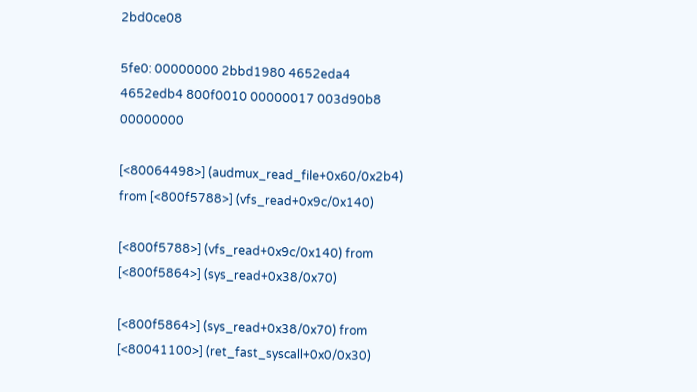2bd0ce08

5fe0: 00000000 2bbd1980 4652eda4 4652edb4 800f0010 00000017 003d90b8 00000000

[<80064498>] (audmux_read_file+0x60/0x2b4) from [<800f5788>] (vfs_read+0x9c/0x140)

[<800f5788>] (vfs_read+0x9c/0x140) from [<800f5864>] (sys_read+0x38/0x70)

[<800f5864>] (sys_read+0x38/0x70) from [<80041100>] (ret_fast_syscall+0x0/0x30)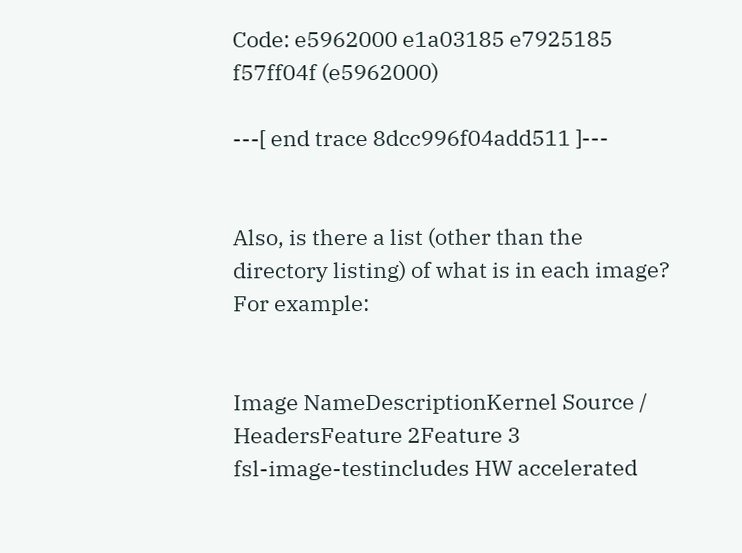Code: e5962000 e1a03185 e7925185 f57ff04f (e5962000)

---[ end trace 8dcc996f04add511 ]---


Also, is there a list (other than the directory listing) of what is in each image? For example:


Image NameDescriptionKernel Source / HeadersFeature 2Feature 3
fsl-image-testincludes HW accelerated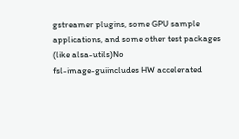gstreamer plugins, some GPU sample applications, and some other test packages (like alsa-utils)No
fsl-image-guiincludes HW accelerated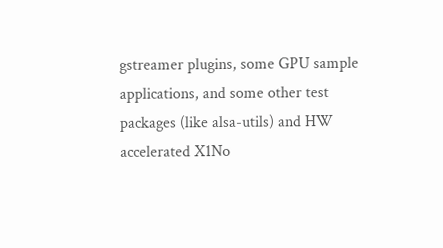gstreamer plugins, some GPU sample applications, and some other test packages (like alsa-utils) and HW accelerated X1No